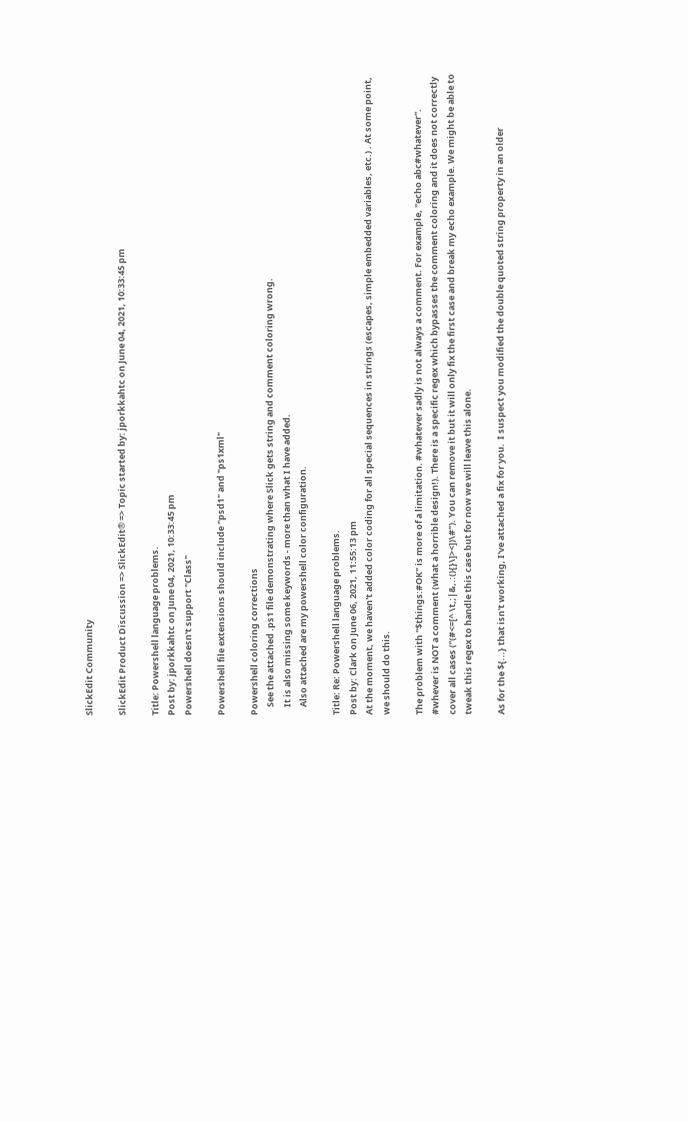SlickEdit Community

SlickEdit Product Discussion => SlickEdit® => Topic started by: jporkkahtc on June 04, 2021, 10:33:45 pm

Title: Powershell language problems.
Post by: jporkkahtc on June 04, 2021, 10:33:45 pm
Powershell doesn't support "Class"

Powershell file extensions should include "psd1" and "ps1xml"

Powershell coloring corrections
    See the attached .ps1 file demonstrating where Slick gets string and comment coloring wrong.
    It is also missing some keywords - more than what I have added.
    Also attached are my powershell color configuration.

Title: Re: Powershell language problems.
Post by: Clark on June 06, 2021, 11:55:13 pm
At the moment, we haven't added color coding for all special sequences in strings (escapes, simple embedded variables, etc.) . At some point, we should do this.

The problem with "$things:#OK" is more of a limitation. #whatever sadly is not always a comment. For example, "echo abc#whatever".  #whever is NOT a comment (what a horrible design!). There is a specific regex which bypasses the comment coloring and it does not correctly cover all cases ("(#<=[^ \t,;|&,.:(){}\]><])\#"). You can remove it but it will only fix the first case and break my echo example. We might be able to tweak this regex to handle this case but for now we will leave this alone.

As for the ${...} that isn't working, I've attached a fix for you.  I suspect you modified the double quoted string property in an older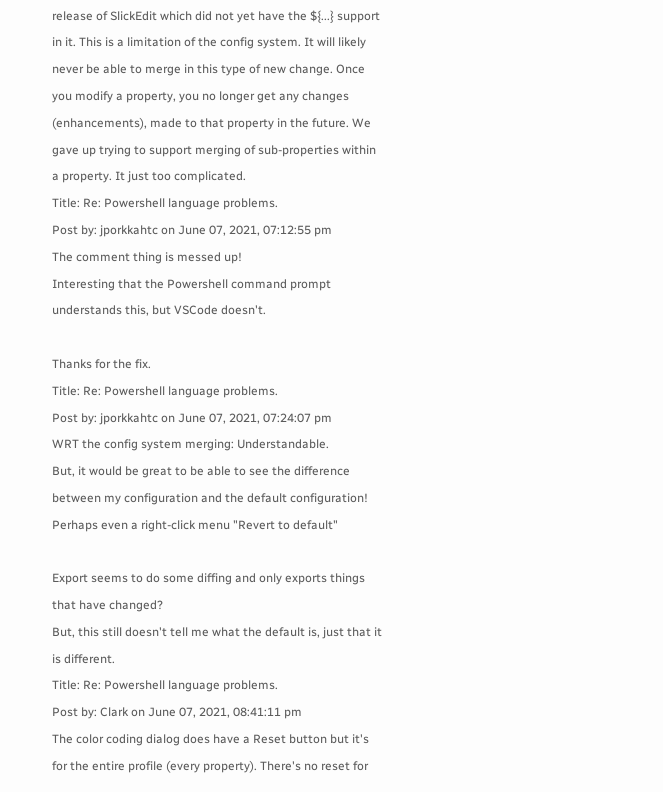release of SlickEdit which did not yet have the ${...} support in it. This is a limitation of the config system. It will likely never be able to merge in this type of new change. Once you modify a property, you no longer get any changes (enhancements), made to that property in the future. We gave up trying to support merging of sub-properties within a property. It just too complicated.
Title: Re: Powershell language problems.
Post by: jporkkahtc on June 07, 2021, 07:12:55 pm
The comment thing is messed up!
Interesting that the Powershell command prompt understands this, but VSCode doesn't.

Thanks for the fix.
Title: Re: Powershell language problems.
Post by: jporkkahtc on June 07, 2021, 07:24:07 pm
WRT the config system merging: Understandable.
But, it would be great to be able to see the difference between my configuration and the default configuration!
Perhaps even a right-click menu "Revert to default"

Export seems to do some diffing and only exports things that have changed?
But, this still doesn't tell me what the default is, just that it is different.
Title: Re: Powershell language problems.
Post by: Clark on June 07, 2021, 08:41:11 pm
The color coding dialog does have a Reset button but it's for the entire profile (every property). There's no reset for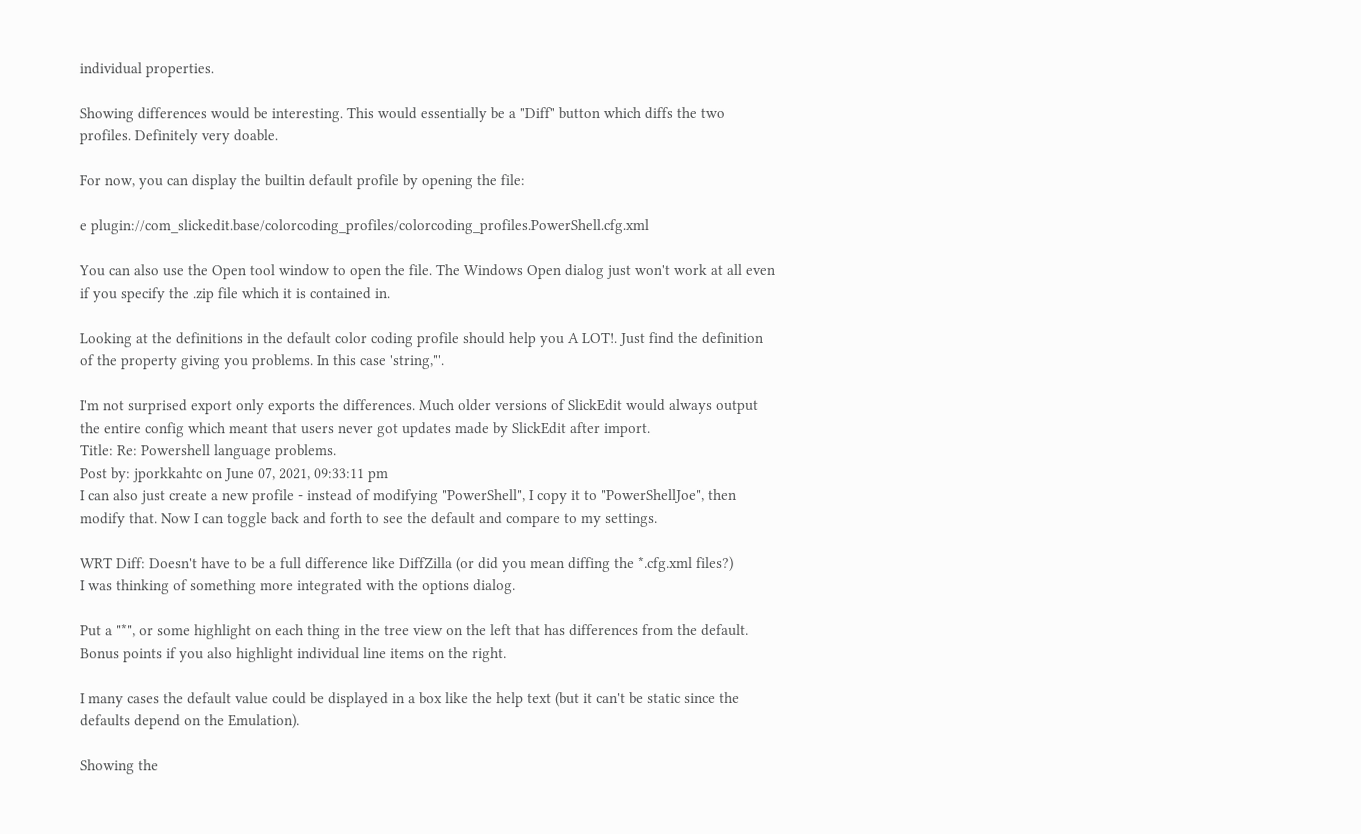individual properties.

Showing differences would be interesting. This would essentially be a "Diff" button which diffs the two profiles. Definitely very doable.

For now, you can display the builtin default profile by opening the file:

e plugin://com_slickedit.base/colorcoding_profiles/colorcoding_profiles.PowerShell.cfg.xml

You can also use the Open tool window to open the file. The Windows Open dialog just won't work at all even if you specify the .zip file which it is contained in.

Looking at the definitions in the default color coding profile should help you A LOT!. Just find the definition of the property giving you problems. In this case 'string,"'.

I'm not surprised export only exports the differences. Much older versions of SlickEdit would always output the entire config which meant that users never got updates made by SlickEdit after import.
Title: Re: Powershell language problems.
Post by: jporkkahtc on June 07, 2021, 09:33:11 pm
I can also just create a new profile - instead of modifying "PowerShell", I copy it to "PowerShellJoe", then modify that. Now I can toggle back and forth to see the default and compare to my settings.

WRT Diff: Doesn't have to be a full difference like DiffZilla (or did you mean diffing the *.cfg.xml files?)
I was thinking of something more integrated with the options dialog.

Put a "*", or some highlight on each thing in the tree view on the left that has differences from the default. Bonus points if you also highlight individual line items on the right.

I many cases the default value could be displayed in a box like the help text (but it can't be static since the defaults depend on the Emulation).

Showing the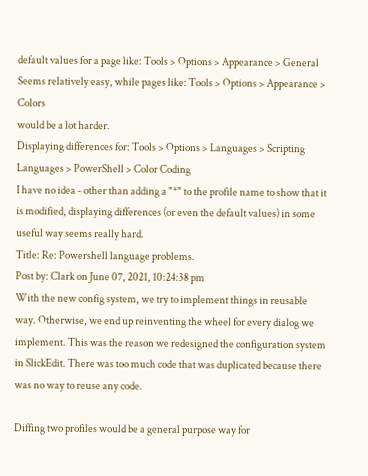default values for a page like: Tools > Options > Appearance > General
Seems relatively easy, while pages like: Tools > Options > Appearance > Colors
would be a lot harder.
Displaying differences for: Tools > Options > Languages > Scripting Languages > PowerShell > Color Coding
I have no idea - other than adding a "*" to the profile name to show that it is modified, displaying differences (or even the default values) in some useful way seems really hard.
Title: Re: Powershell language problems.
Post by: Clark on June 07, 2021, 10:24:38 pm
With the new config system, we try to implement things in reusable way. Otherwise, we end up reinventing the wheel for every dialog we implement. This was the reason we redesigned the configuration system in SlickEdit. There was too much code that was duplicated because there was no way to reuse any code.

Diffing two profiles would be a general purpose way for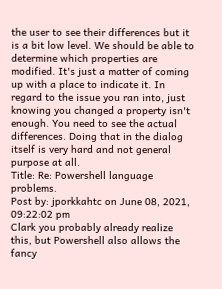the user to see their differences but it is a bit low level. We should be able to determine which properties are modified. It's just a matter of coming up with a place to indicate it. In regard to the issue you ran into, just knowing you changed a property isn't enough. You need to see the actual differences. Doing that in the dialog itself is very hard and not general purpose at all.
Title: Re: Powershell language problems.
Post by: jporkkahtc on June 08, 2021, 09:22:02 pm
Clark you probably already realize this, but Powershell also allows the fancy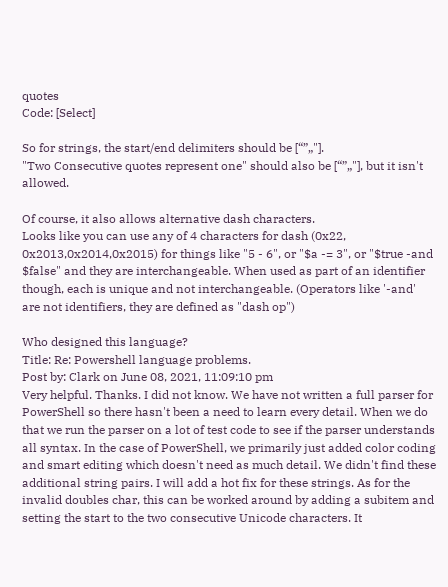quotes
Code: [Select]

So for strings, the start/end delimiters should be [“”„"].
"Two Consecutive quotes represent one" should also be [“”„"], but it isn't allowed.

Of course, it also allows alternative dash characters.
Looks like you can use any of 4 characters for dash (0x22, 0x2013,0x2014,0x2015) for things like "5 - 6", or "$a -= 3", or "$true -and $false" and they are interchangeable. When used as part of an identifier though, each is unique and not interchangeable. (Operators like '-and' are not identifiers, they are defined as "dash op")

Who designed this language?
Title: Re: Powershell language problems.
Post by: Clark on June 08, 2021, 11:09:10 pm
Very helpful. Thanks. I did not know. We have not written a full parser for PowerShell so there hasn't been a need to learn every detail. When we do that we run the parser on a lot of test code to see if the parser understands all syntax. In the case of PowerShell, we primarily just added color coding and smart editing which doesn't need as much detail. We didn't find these additional string pairs. I will add a hot fix for these strings. As for the invalid doubles char, this can be worked around by adding a subitem and setting the start to the two consecutive Unicode characters. It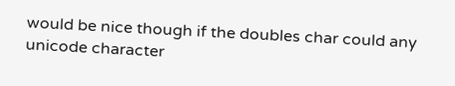would be nice though if the doubles char could any unicode character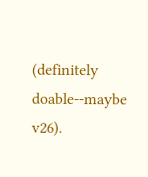(definitely doable--maybe v26).